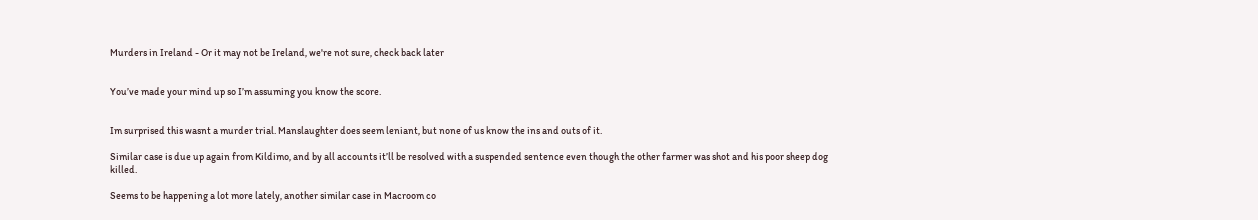Murders in Ireland - Or it may not be Ireland, we're not sure, check back later


You’ve made your mind up so I’m assuming you know the score.


Im surprised this wasnt a murder trial. Manslaughter does seem leniant, but none of us know the ins and outs of it.

Similar case is due up again from Kildimo, and by all accounts it’ll be resolved with a suspended sentence even though the other farmer was shot and his poor sheep dog killed.

Seems to be happening a lot more lately, another similar case in Macroom co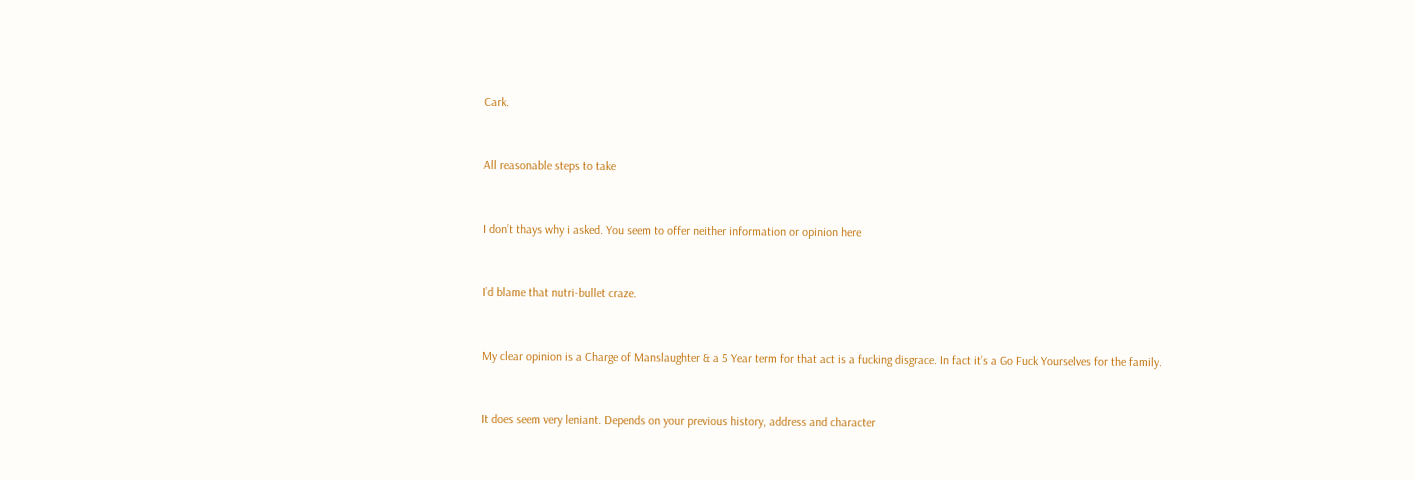Cark.


All reasonable steps to take


I don’t thays why i asked. You seem to offer neither information or opinion here


I’d blame that nutri-bullet craze.


My clear opinion is a Charge of Manslaughter & a 5 Year term for that act is a fucking disgrace. In fact it’s a Go Fuck Yourselves for the family.


It does seem very leniant. Depends on your previous history, address and character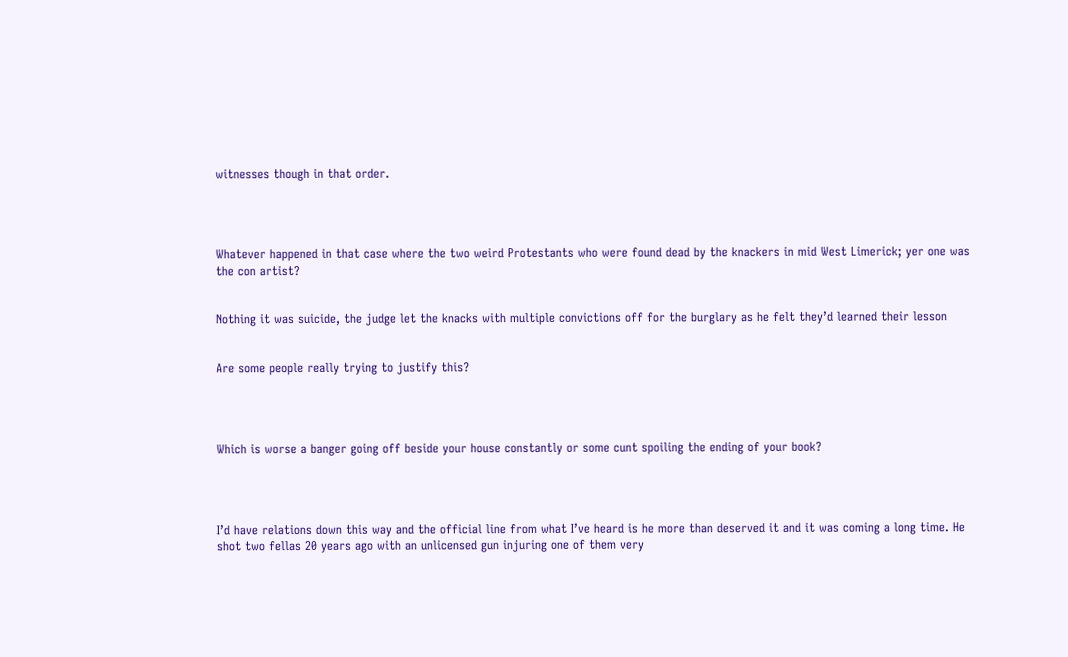witnesses though in that order.




Whatever happened in that case where the two weird Protestants who were found dead by the knackers in mid West Limerick; yer one was the con artist?


Nothing it was suicide, the judge let the knacks with multiple convictions off for the burglary as he felt they’d learned their lesson


Are some people really trying to justify this?




Which is worse a banger going off beside your house constantly or some cunt spoiling the ending of your book?




I’d have relations down this way and the official line from what I’ve heard is he more than deserved it and it was coming a long time. He shot two fellas 20 years ago with an unlicensed gun injuring one of them very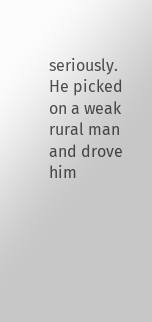seriously. He picked on a weak rural man and drove him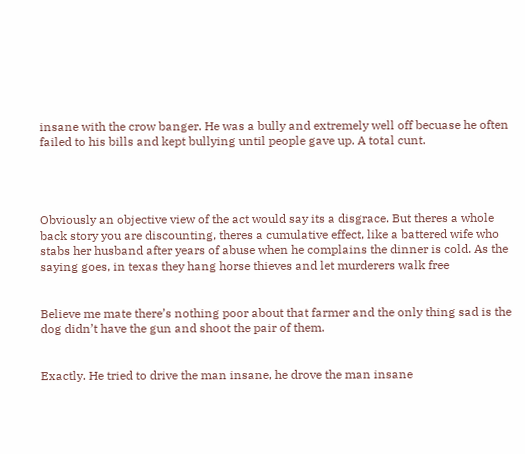insane with the crow banger. He was a bully and extremely well off becuase he often failed to his bills and kept bullying until people gave up. A total cunt.




Obviously an objective view of the act would say its a disgrace. But theres a whole back story you are discounting, theres a cumulative effect, like a battered wife who stabs her husband after years of abuse when he complains the dinner is cold. As the saying goes, in texas they hang horse thieves and let murderers walk free


Believe me mate there’s nothing poor about that farmer and the only thing sad is the dog didn’t have the gun and shoot the pair of them.


Exactly. He tried to drive the man insane, he drove the man insane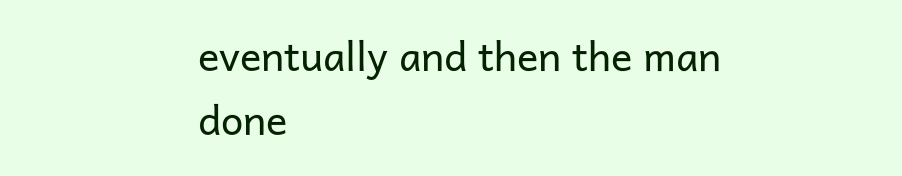eventually and then the man done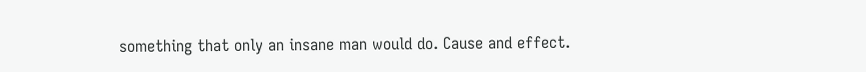something that only an insane man would do. Cause and effect.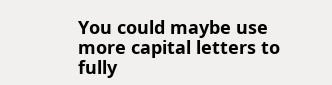You could maybe use more capital letters to fully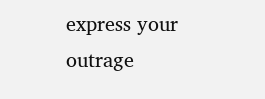express your outrage